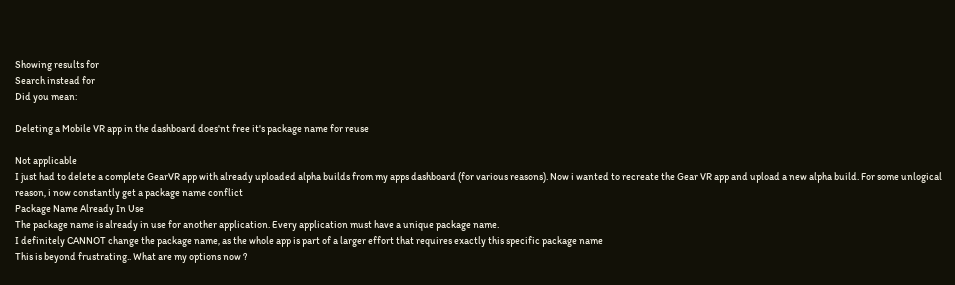Showing results for
Search instead for
Did you mean:

Deleting a Mobile VR app in the dashboard does'nt free it's package name for reuse

Not applicable
I just had to delete a complete GearVR app with already uploaded alpha builds from my apps dashboard (for various reasons). Now i wanted to recreate the Gear VR app and upload a new alpha build. For some unlogical reason, i now constantly get a package name conflict
Package Name Already In Use
The package name is already in use for another application. Every application must have a unique package name.
I definitely CANNOT change the package name, as the whole app is part of a larger effort that requires exactly this specific package name
This is beyond frustrating.. What are my options now ?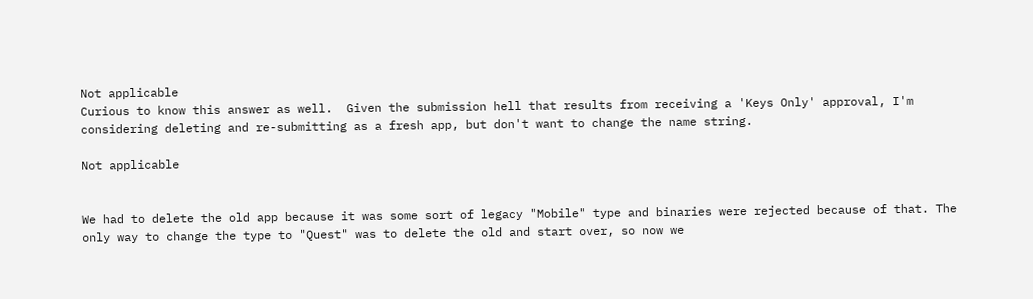Not applicable
Curious to know this answer as well.  Given the submission hell that results from receiving a 'Keys Only' approval, I'm considering deleting and re-submitting as a fresh app, but don't want to change the name string.

Not applicable


We had to delete the old app because it was some sort of legacy "Mobile" type and binaries were rejected because of that. The only way to change the type to "Quest" was to delete the old and start over, so now we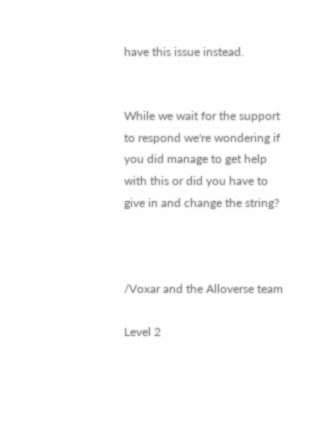have this issue instead.


While we wait for the support to respond we're wondering if you did manage to get help with this or did you have to give in and change the string?



/Voxar and the Alloverse team

Level 2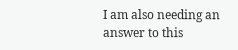I am also needing an answer to this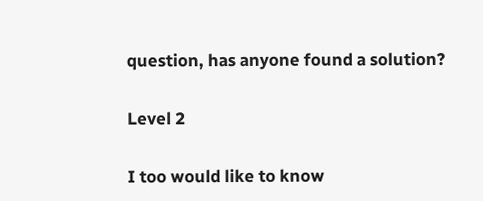question, has anyone found a solution?

Level 2

I too would like to know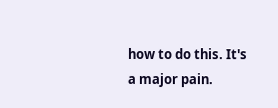how to do this. It's a major pain.